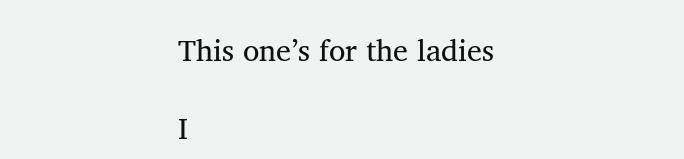This one’s for the ladies

I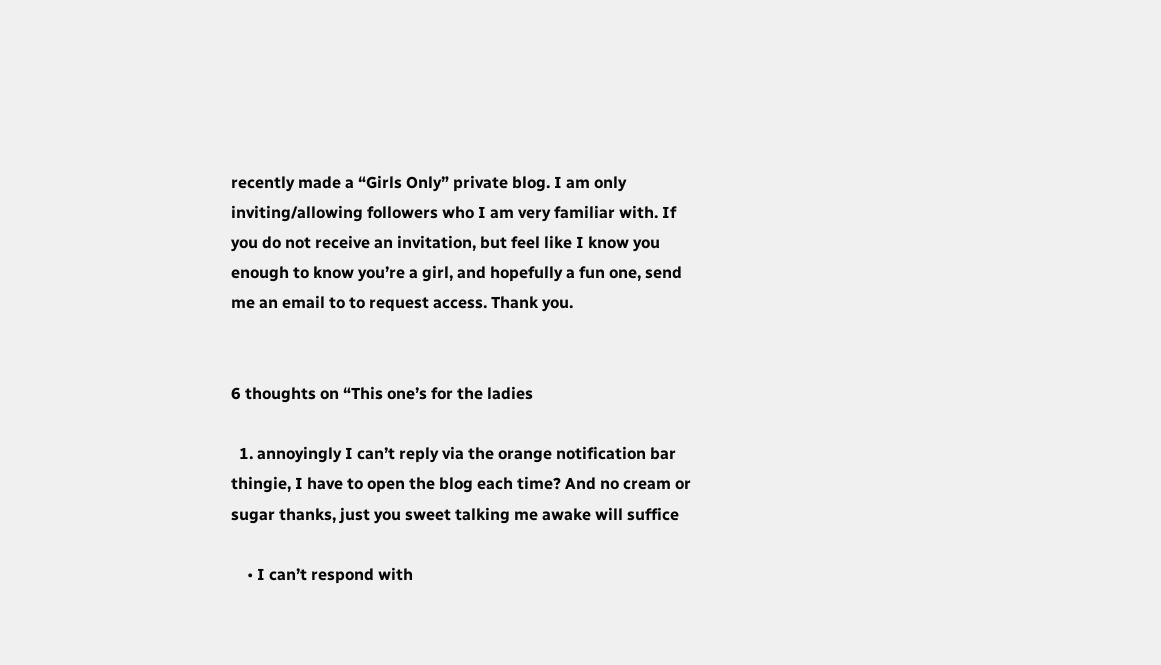recently made a “Girls Only” private blog. I am only inviting/allowing followers who I am very familiar with. If you do not receive an invitation, but feel like I know you enough to know you’re a girl, and hopefully a fun one, send me an email to to request access. Thank you.


6 thoughts on “This one’s for the ladies

  1. annoyingly I can’t reply via the orange notification bar thingie, I have to open the blog each time? And no cream or sugar thanks, just you sweet talking me awake will suffice

    • I can’t respond with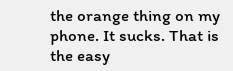the orange thing on my phone. It sucks. That is the easy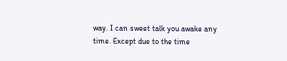way. I can sweet talk you awake any time. Except due to the time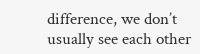difference, we don’t usually see each other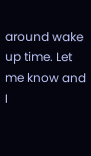around wake up time. Let me know and I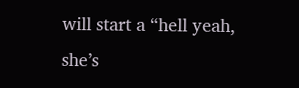will start a “hell yeah, she’s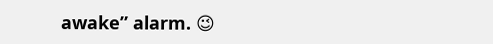awake” alarm. 😉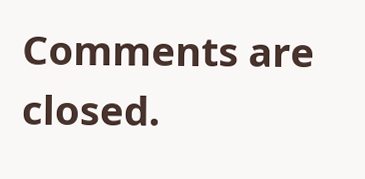Comments are closed.